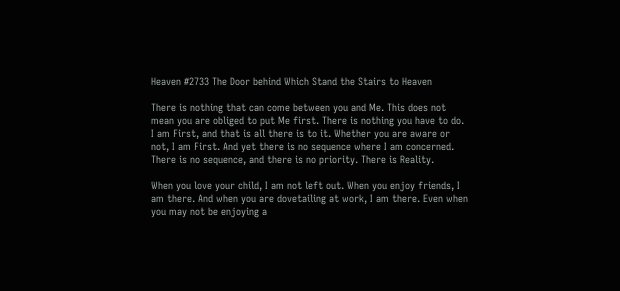Heaven #2733 The Door behind Which Stand the Stairs to Heaven

There is nothing that can come between you and Me. This does not mean you are obliged to put Me first. There is nothing you have to do. I am First, and that is all there is to it. Whether you are aware or not, I am First. And yet there is no sequence where I am concerned. There is no sequence, and there is no priority. There is Reality.

When you love your child, I am not left out. When you enjoy friends, I am there. And when you are dovetailing at work, I am there. Even when you may not be enjoying a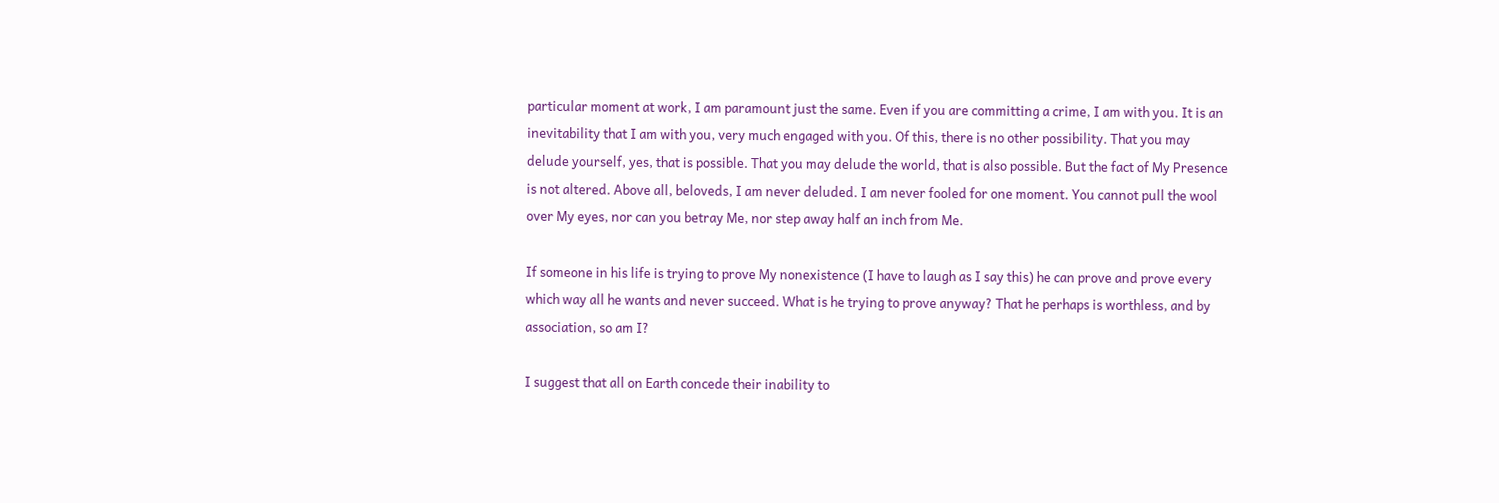particular moment at work, I am paramount just the same. Even if you are committing a crime, I am with you. It is an inevitability that I am with you, very much engaged with you. Of this, there is no other possibility. That you may delude yourself, yes, that is possible. That you may delude the world, that is also possible. But the fact of My Presence is not altered. Above all, beloveds, I am never deluded. I am never fooled for one moment. You cannot pull the wool over My eyes, nor can you betray Me, nor step away half an inch from Me.

If someone in his life is trying to prove My nonexistence (I have to laugh as I say this) he can prove and prove every which way all he wants and never succeed. What is he trying to prove anyway? That he perhaps is worthless, and by association, so am I?

I suggest that all on Earth concede their inability to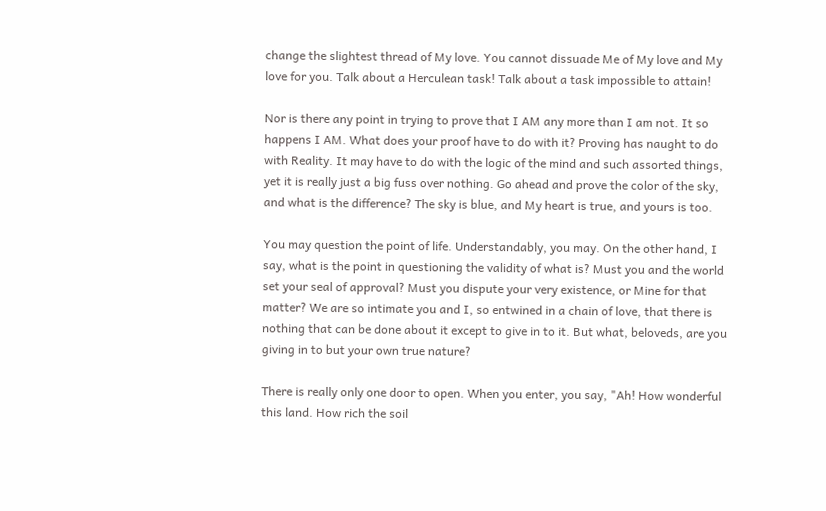change the slightest thread of My love. You cannot dissuade Me of My love and My love for you. Talk about a Herculean task! Talk about a task impossible to attain!

Nor is there any point in trying to prove that I AM any more than I am not. It so happens I AM. What does your proof have to do with it? Proving has naught to do with Reality. It may have to do with the logic of the mind and such assorted things, yet it is really just a big fuss over nothing. Go ahead and prove the color of the sky, and what is the difference? The sky is blue, and My heart is true, and yours is too.

You may question the point of life. Understandably, you may. On the other hand, I say, what is the point in questioning the validity of what is? Must you and the world set your seal of approval? Must you dispute your very existence, or Mine for that matter? We are so intimate you and I, so entwined in a chain of love, that there is nothing that can be done about it except to give in to it. But what, beloveds, are you giving in to but your own true nature?

There is really only one door to open. When you enter, you say, "Ah! How wonderful this land. How rich the soil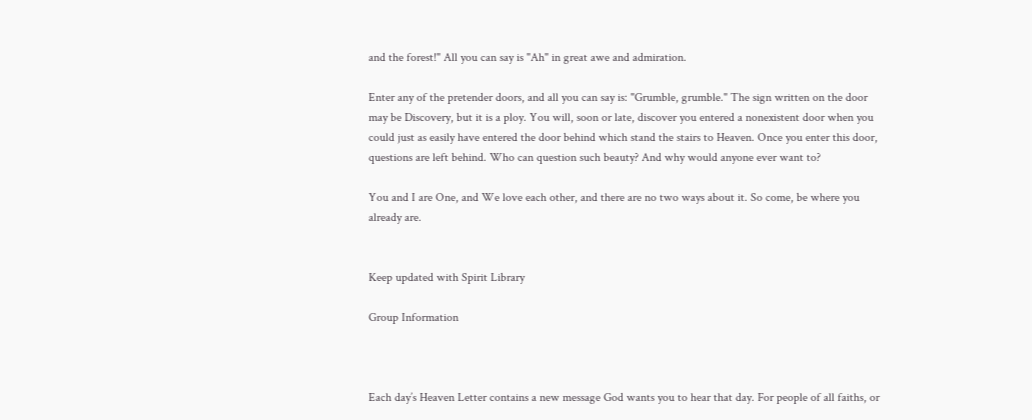and the forest!" All you can say is "Ah" in great awe and admiration.

Enter any of the pretender doors, and all you can say is: "Grumble, grumble." The sign written on the door may be Discovery, but it is a ploy. You will, soon or late, discover you entered a nonexistent door when you could just as easily have entered the door behind which stand the stairs to Heaven. Once you enter this door, questions are left behind. Who can question such beauty? And why would anyone ever want to?

You and I are One, and We love each other, and there are no two ways about it. So come, be where you already are.


Keep updated with Spirit Library

Group Information



Each day’s Heaven Letter contains a new message God wants you to hear that day. For people of all faiths, or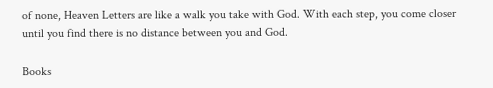of none, Heaven Letters are like a walk you take with God. With each step, you come closer until you find there is no distance between you and God.

Books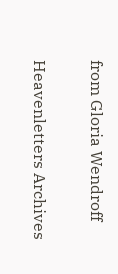from Gloria Wendroff

Heavenletters Archives